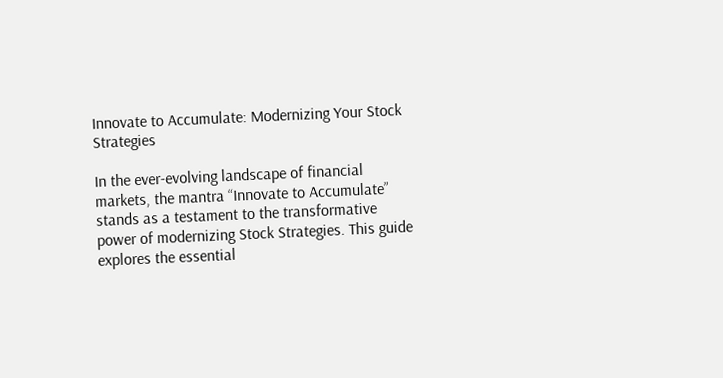Innovate to Accumulate: Modernizing Your Stock Strategies

In the ever-evolving landscape of financial markets, the mantra “Innovate to Accumulate” stands as a testament to the transformative power of modernizing Stock Strategies. This guide explores the essential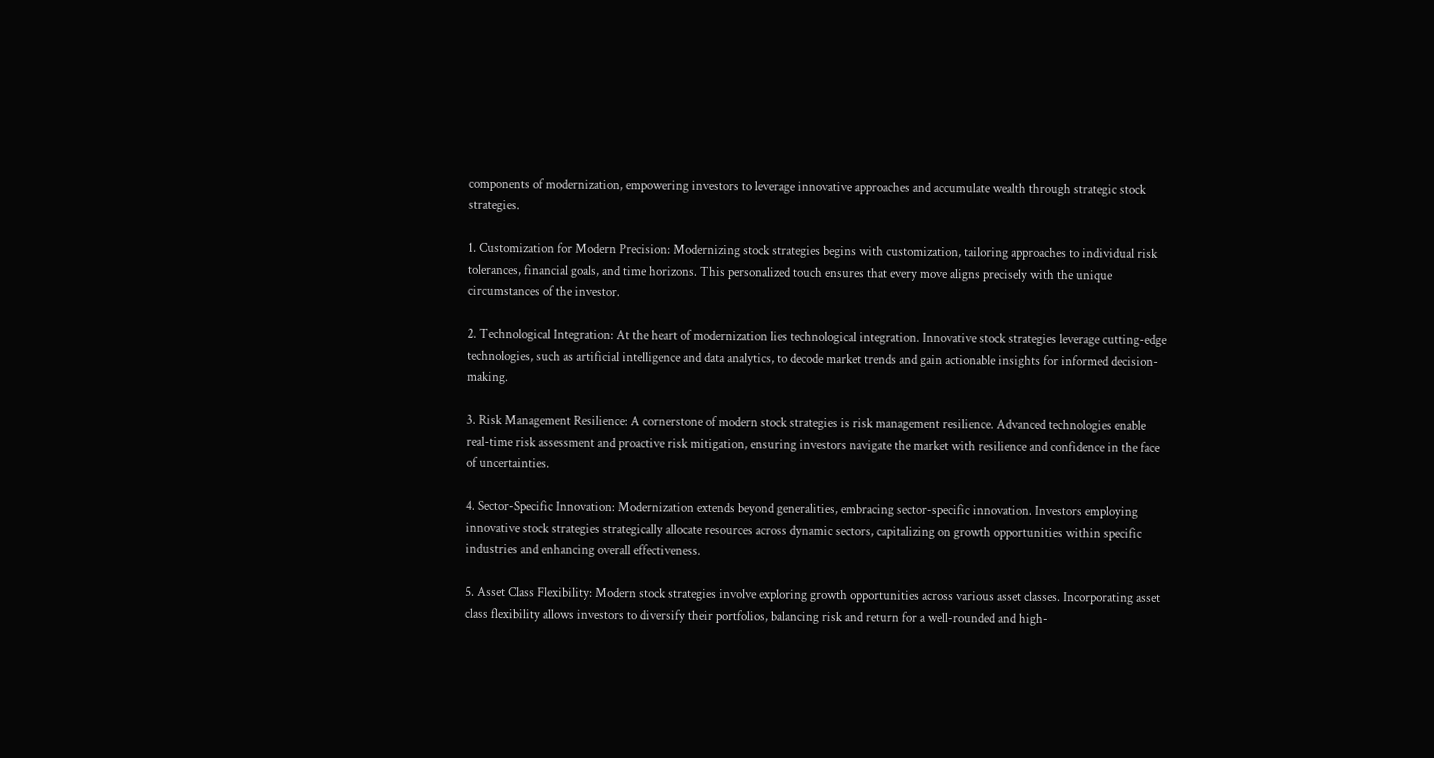components of modernization, empowering investors to leverage innovative approaches and accumulate wealth through strategic stock strategies.

1. Customization for Modern Precision: Modernizing stock strategies begins with customization, tailoring approaches to individual risk tolerances, financial goals, and time horizons. This personalized touch ensures that every move aligns precisely with the unique circumstances of the investor.

2. Technological Integration: At the heart of modernization lies technological integration. Innovative stock strategies leverage cutting-edge technologies, such as artificial intelligence and data analytics, to decode market trends and gain actionable insights for informed decision-making.

3. Risk Management Resilience: A cornerstone of modern stock strategies is risk management resilience. Advanced technologies enable real-time risk assessment and proactive risk mitigation, ensuring investors navigate the market with resilience and confidence in the face of uncertainties.

4. Sector-Specific Innovation: Modernization extends beyond generalities, embracing sector-specific innovation. Investors employing innovative stock strategies strategically allocate resources across dynamic sectors, capitalizing on growth opportunities within specific industries and enhancing overall effectiveness.

5. Asset Class Flexibility: Modern stock strategies involve exploring growth opportunities across various asset classes. Incorporating asset class flexibility allows investors to diversify their portfolios, balancing risk and return for a well-rounded and high-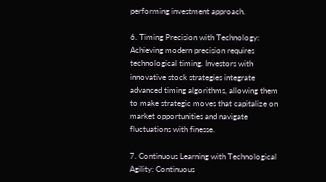performing investment approach.

6. Timing Precision with Technology: Achieving modern precision requires technological timing. Investors with innovative stock strategies integrate advanced timing algorithms, allowing them to make strategic moves that capitalize on market opportunities and navigate fluctuations with finesse.

7. Continuous Learning with Technological Agility: Continuous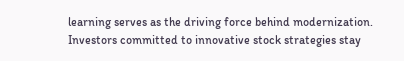learning serves as the driving force behind modernization. Investors committed to innovative stock strategies stay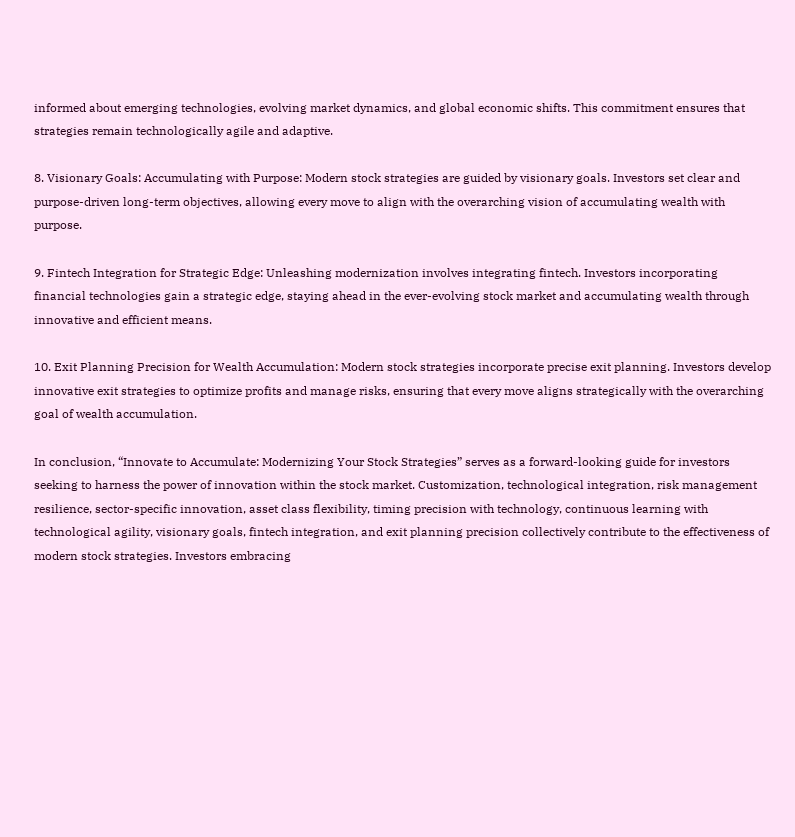informed about emerging technologies, evolving market dynamics, and global economic shifts. This commitment ensures that strategies remain technologically agile and adaptive.

8. Visionary Goals: Accumulating with Purpose: Modern stock strategies are guided by visionary goals. Investors set clear and purpose-driven long-term objectives, allowing every move to align with the overarching vision of accumulating wealth with purpose.

9. Fintech Integration for Strategic Edge: Unleashing modernization involves integrating fintech. Investors incorporating financial technologies gain a strategic edge, staying ahead in the ever-evolving stock market and accumulating wealth through innovative and efficient means.

10. Exit Planning Precision for Wealth Accumulation: Modern stock strategies incorporate precise exit planning. Investors develop innovative exit strategies to optimize profits and manage risks, ensuring that every move aligns strategically with the overarching goal of wealth accumulation.

In conclusion, “Innovate to Accumulate: Modernizing Your Stock Strategies” serves as a forward-looking guide for investors seeking to harness the power of innovation within the stock market. Customization, technological integration, risk management resilience, sector-specific innovation, asset class flexibility, timing precision with technology, continuous learning with technological agility, visionary goals, fintech integration, and exit planning precision collectively contribute to the effectiveness of modern stock strategies. Investors embracing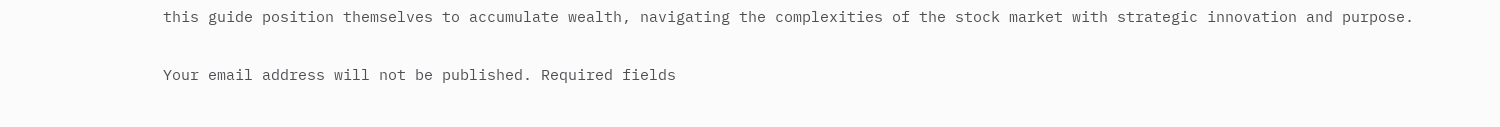this guide position themselves to accumulate wealth, navigating the complexities of the stock market with strategic innovation and purpose.


Your email address will not be published. Required fields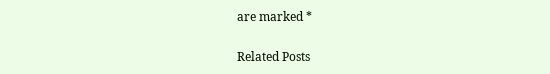are marked *

Related Posts